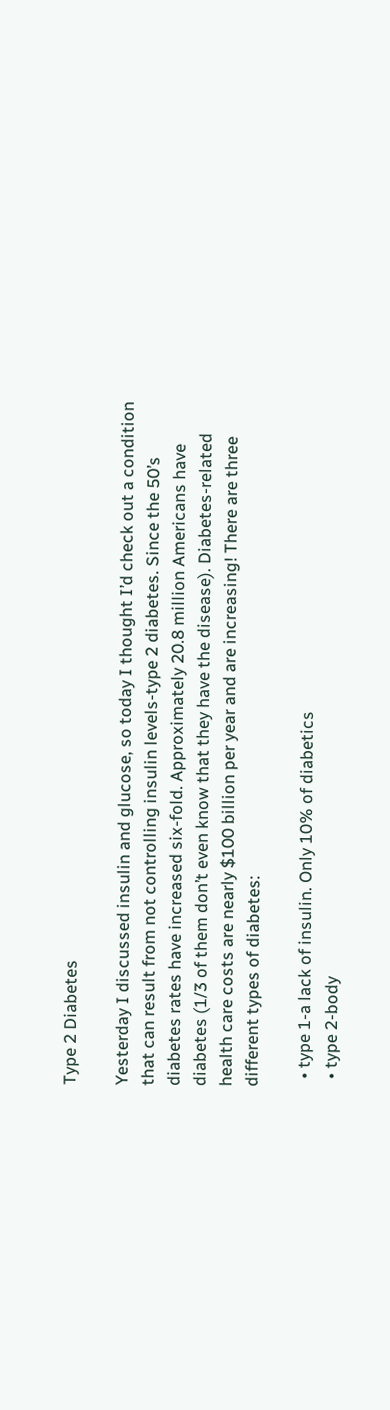Type 2 Diabetes

Yesterday I discussed insulin and glucose, so today I thought I’d check out a condition that can result from not controlling insulin levels-type 2 diabetes. Since the 50’s diabetes rates have increased six-fold. Approximately 20.8 million Americans have diabetes (1/3 of them don’t even know that they have the disease). Diabetes-related health care costs are nearly $100 billion per year and are increasing! There are three different types of diabetes:

  • type 1-a lack of insulin. Only 10% of diabetics
  • type 2-body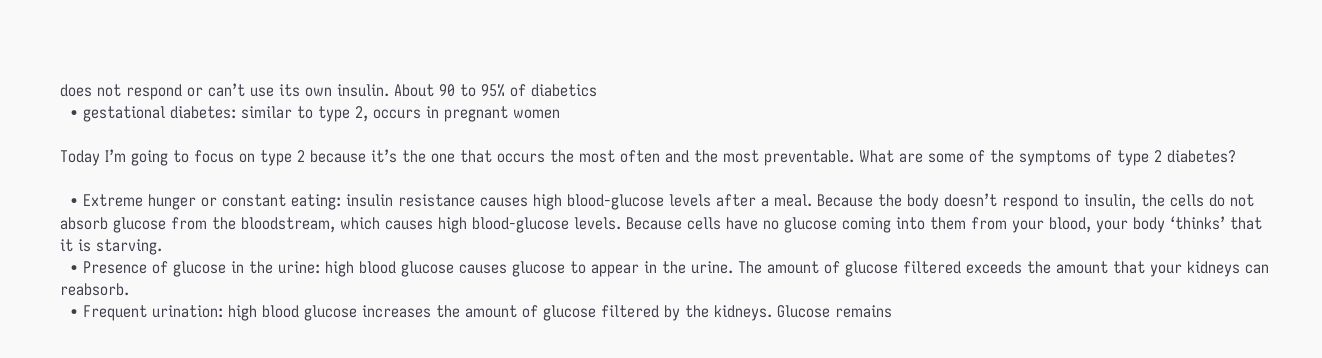does not respond or can’t use its own insulin. About 90 to 95% of diabetics
  • gestational diabetes: similar to type 2, occurs in pregnant women

Today I’m going to focus on type 2 because it’s the one that occurs the most often and the most preventable. What are some of the symptoms of type 2 diabetes?

  • Extreme hunger or constant eating: insulin resistance causes high blood-glucose levels after a meal. Because the body doesn’t respond to insulin, the cells do not absorb glucose from the bloodstream, which causes high blood-glucose levels. Because cells have no glucose coming into them from your blood, your body ‘thinks’ that it is starving.
  • Presence of glucose in the urine: high blood glucose causes glucose to appear in the urine. The amount of glucose filtered exceeds the amount that your kidneys can reabsorb.
  • Frequent urination: high blood glucose increases the amount of glucose filtered by the kidneys. Glucose remains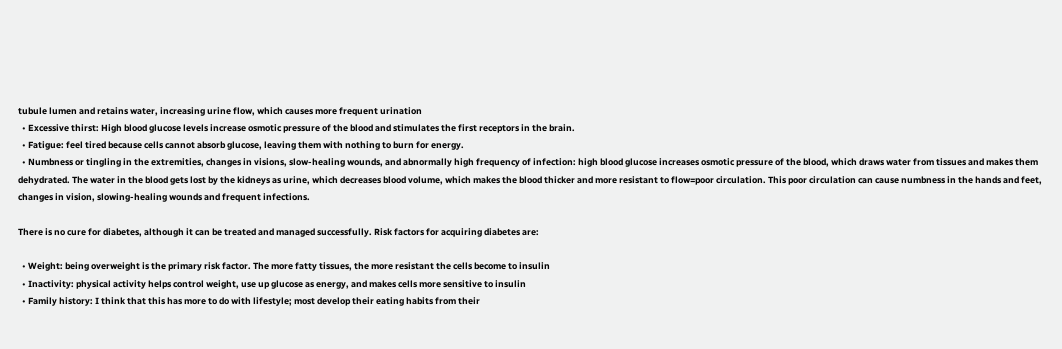tubule lumen and retains water, increasing urine flow, which causes more frequent urination
  • Excessive thirst: High blood glucose levels increase osmotic pressure of the blood and stimulates the first receptors in the brain.
  • Fatigue: feel tired because cells cannot absorb glucose, leaving them with nothing to burn for energy.
  • Numbness or tingling in the extremities, changes in visions, slow-healing wounds, and abnormally high frequency of infection: high blood glucose increases osmotic pressure of the blood, which draws water from tissues and makes them dehydrated. The water in the blood gets lost by the kidneys as urine, which decreases blood volume, which makes the blood thicker and more resistant to flow=poor circulation. This poor circulation can cause numbness in the hands and feet, changes in vision, slowing-healing wounds and frequent infections.

There is no cure for diabetes, although it can be treated and managed successfully. Risk factors for acquiring diabetes are:

  • Weight: being overweight is the primary risk factor. The more fatty tissues, the more resistant the cells become to insulin
  • Inactivity: physical activity helps control weight, use up glucose as energy, and makes cells more sensitive to insulin
  • Family history: I think that this has more to do with lifestyle; most develop their eating habits from their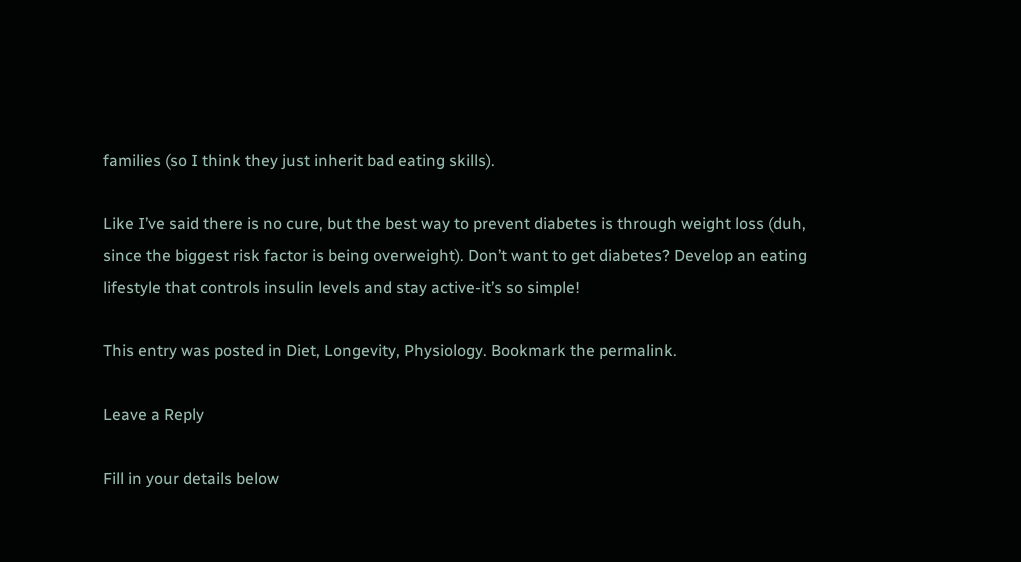families (so I think they just inherit bad eating skills).

Like I’ve said there is no cure, but the best way to prevent diabetes is through weight loss (duh, since the biggest risk factor is being overweight). Don’t want to get diabetes? Develop an eating lifestyle that controls insulin levels and stay active-it’s so simple!

This entry was posted in Diet, Longevity, Physiology. Bookmark the permalink.

Leave a Reply

Fill in your details below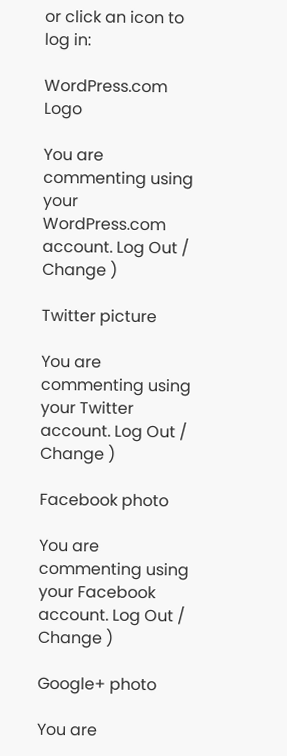or click an icon to log in:

WordPress.com Logo

You are commenting using your WordPress.com account. Log Out / Change )

Twitter picture

You are commenting using your Twitter account. Log Out / Change )

Facebook photo

You are commenting using your Facebook account. Log Out / Change )

Google+ photo

You are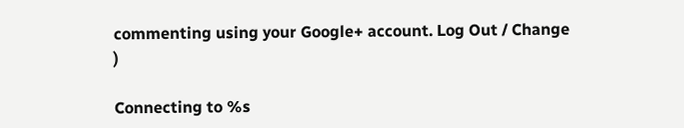commenting using your Google+ account. Log Out / Change )

Connecting to %s